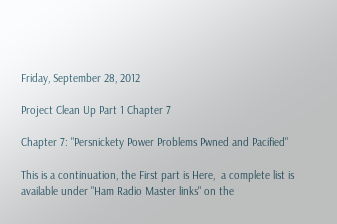Friday, September 28, 2012

Project Clean Up Part 1 Chapter 7

Chapter 7: "Persnickety Power Problems Pwned and Pacified"

This is a continuation, the First part is Here,  a complete list is available under "Ham Radio Master links" on the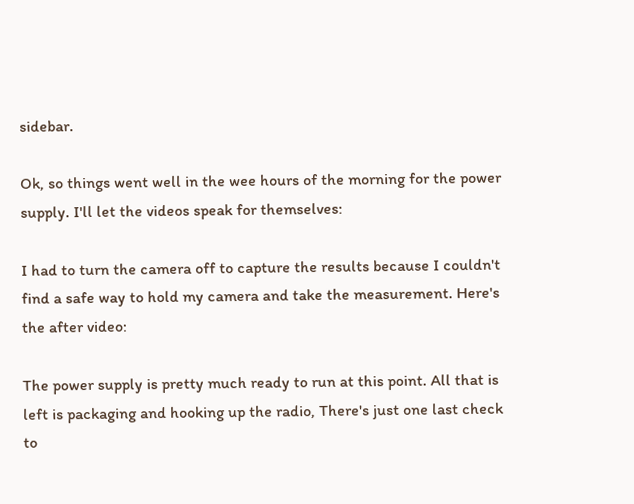sidebar.

Ok, so things went well in the wee hours of the morning for the power supply. I'll let the videos speak for themselves:

I had to turn the camera off to capture the results because I couldn't find a safe way to hold my camera and take the measurement. Here's the after video:

The power supply is pretty much ready to run at this point. All that is left is packaging and hooking up the radio, There's just one last check to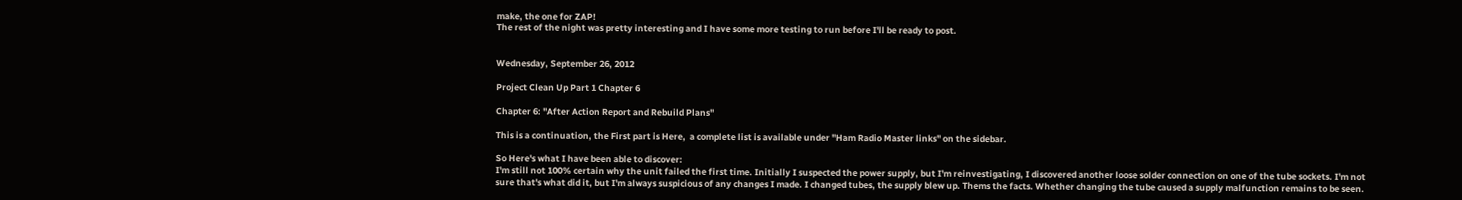make, the one for ZAP!
The rest of the night was pretty interesting and I have some more testing to run before I'll be ready to post.


Wednesday, September 26, 2012

Project Clean Up Part 1 Chapter 6

Chapter 6: "After Action Report and Rebuild Plans"

This is a continuation, the First part is Here,  a complete list is available under "Ham Radio Master links" on the sidebar.

So Here's what I have been able to discover:
I'm still not 100% certain why the unit failed the first time. Initially I suspected the power supply, but I'm reinvestigating, I discovered another loose solder connection on one of the tube sockets. I'm not sure that's what did it, but I'm always suspicious of any changes I made. I changed tubes, the supply blew up. Thems the facts. Whether changing the tube caused a supply malfunction remains to be seen.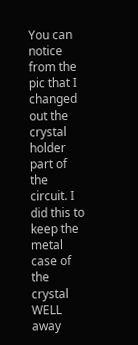You can notice from the pic that I changed out the crystal holder part of the circuit. I did this to keep the metal case of the crystal WELL away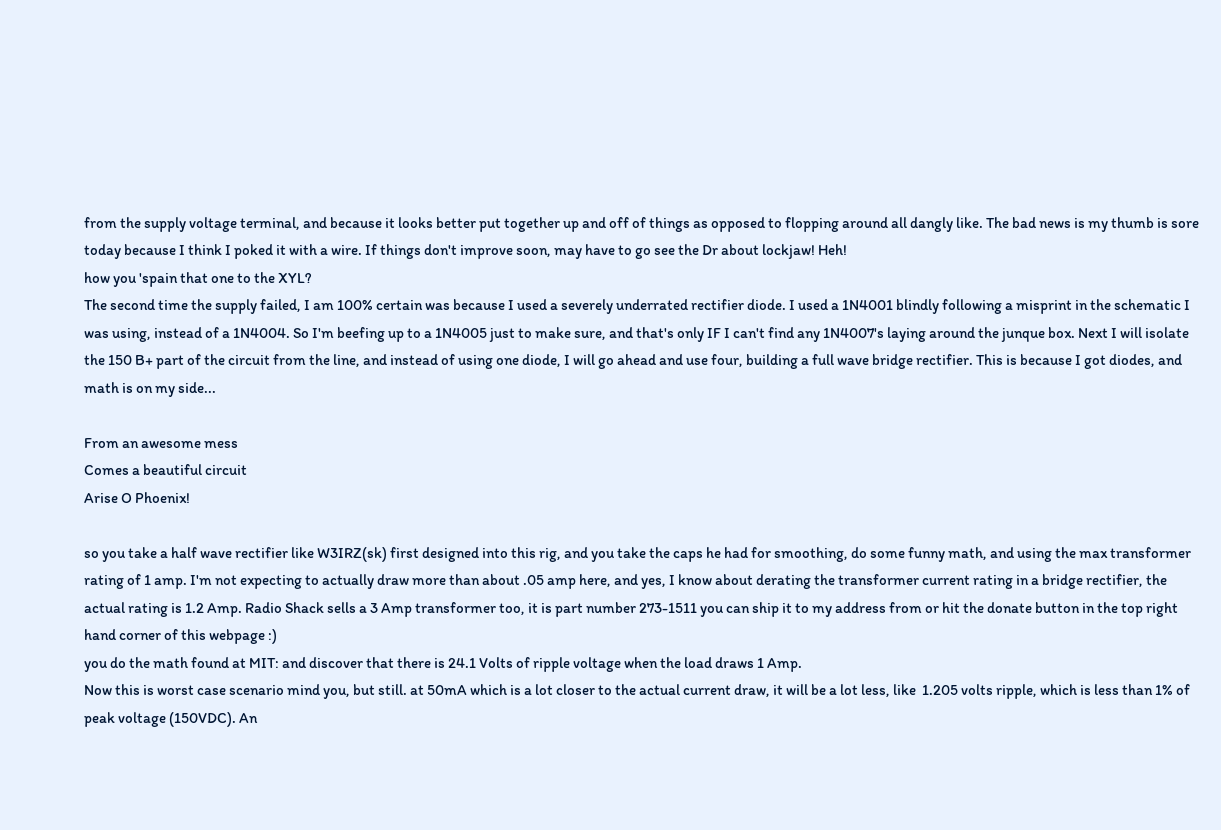from the supply voltage terminal, and because it looks better put together up and off of things as opposed to flopping around all dangly like. The bad news is my thumb is sore today because I think I poked it with a wire. If things don't improve soon, may have to go see the Dr about lockjaw! Heh!
how you 'spain that one to the XYL?
The second time the supply failed, I am 100% certain was because I used a severely underrated rectifier diode. I used a 1N4001 blindly following a misprint in the schematic I was using, instead of a 1N4004. So I'm beefing up to a 1N4005 just to make sure, and that's only IF I can't find any 1N4007's laying around the junque box. Next I will isolate the 150 B+ part of the circuit from the line, and instead of using one diode, I will go ahead and use four, building a full wave bridge rectifier. This is because I got diodes, and math is on my side...

From an awesome mess
Comes a beautiful circuit
Arise O Phoenix!

so you take a half wave rectifier like W3IRZ(sk) first designed into this rig, and you take the caps he had for smoothing, do some funny math, and using the max transformer rating of 1 amp. I'm not expecting to actually draw more than about .05 amp here, and yes, I know about derating the transformer current rating in a bridge rectifier, the actual rating is 1.2 Amp. Radio Shack sells a 3 Amp transformer too, it is part number 273-1511 you can ship it to my address from or hit the donate button in the top right hand corner of this webpage :)
you do the math found at MIT: and discover that there is 24.1 Volts of ripple voltage when the load draws 1 Amp.
Now this is worst case scenario mind you, but still. at 50mA which is a lot closer to the actual current draw, it will be a lot less, like  1.205 volts ripple, which is less than 1% of peak voltage (150VDC). An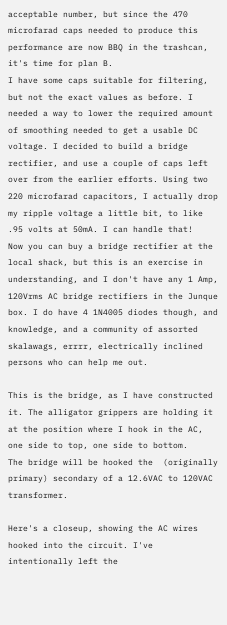acceptable number, but since the 470 microfarad caps needed to produce this performance are now BBQ in the trashcan, it's time for plan B.
I have some caps suitable for filtering, but not the exact values as before. I needed a way to lower the required amount of smoothing needed to get a usable DC voltage. I decided to build a bridge rectifier, and use a couple of caps left over from the earlier efforts. Using two 220 microfarad capacitors, I actually drop my ripple voltage a little bit, to like .95 volts at 50mA. I can handle that!
Now you can buy a bridge rectifier at the local shack, but this is an exercise in understanding, and I don't have any 1 Amp, 120Vrms AC bridge rectifiers in the Junque box. I do have 4 1N4005 diodes though, and  knowledge, and a community of assorted skalawags, errrr, electrically inclined persons who can help me out.

This is the bridge, as I have constructed it. The alligator grippers are holding it at the position where I hook in the AC, one side to top, one side to bottom.
The bridge will be hooked the  (originally primary) secondary of a 12.6VAC to 120VAC transformer.

Here's a closeup, showing the AC wires hooked into the circuit. I've intentionally left the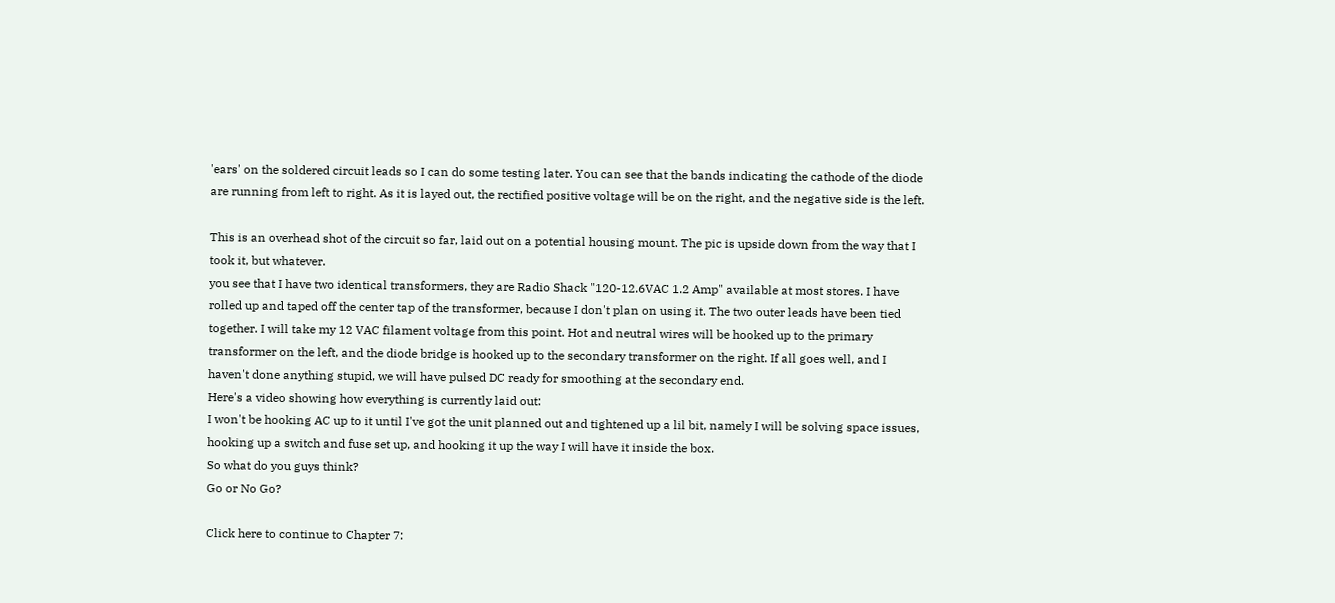'ears' on the soldered circuit leads so I can do some testing later. You can see that the bands indicating the cathode of the diode are running from left to right. As it is layed out, the rectified positive voltage will be on the right, and the negative side is the left.

This is an overhead shot of the circuit so far, laid out on a potential housing mount. The pic is upside down from the way that I took it, but whatever.
you see that I have two identical transformers, they are Radio Shack "120-12.6VAC 1.2 Amp" available at most stores. I have rolled up and taped off the center tap of the transformer, because I don't plan on using it. The two outer leads have been tied together. I will take my 12 VAC filament voltage from this point. Hot and neutral wires will be hooked up to the primary transformer on the left, and the diode bridge is hooked up to the secondary transformer on the right. If all goes well, and I haven't done anything stupid, we will have pulsed DC ready for smoothing at the secondary end.
Here's a video showing how everything is currently laid out:
I won't be hooking AC up to it until I've got the unit planned out and tightened up a lil bit, namely I will be solving space issues, hooking up a switch and fuse set up, and hooking it up the way I will have it inside the box.
So what do you guys think?
Go or No Go?

Click here to continue to Chapter 7: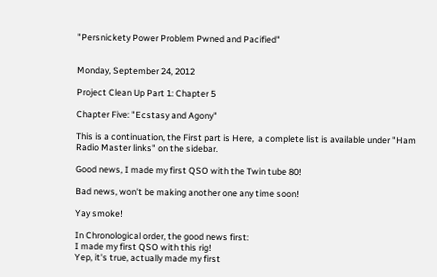"Persnickety Power Problem Pwned and Pacified"


Monday, September 24, 2012

Project Clean Up Part 1: Chapter 5

Chapter Five: "Ecstasy and Agony"

This is a continuation, the First part is Here,  a complete list is available under "Ham Radio Master links" on the sidebar.

Good news, I made my first QSO with the Twin tube 80!

Bad news, won't be making another one any time soon!

Yay smoke!

In Chronological order, the good news first:
I made my first QSO with this rig!
Yep, it's true, actually made my first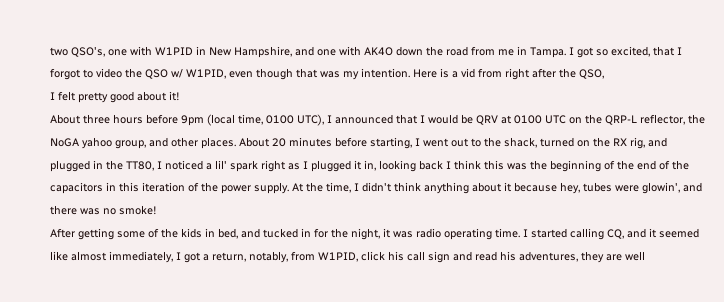two QSO's, one with W1PID in New Hampshire, and one with AK4O down the road from me in Tampa. I got so excited, that I forgot to video the QSO w/ W1PID, even though that was my intention. Here is a vid from right after the QSO,
I felt pretty good about it!
About three hours before 9pm (local time, 0100 UTC), I announced that I would be QRV at 0100 UTC on the QRP-L reflector, the NoGA yahoo group, and other places. About 20 minutes before starting, I went out to the shack, turned on the RX rig, and plugged in the TT80, I noticed a lil' spark right as I plugged it in, looking back I think this was the beginning of the end of the capacitors in this iteration of the power supply. At the time, I didn't think anything about it because hey, tubes were glowin', and there was no smoke!
After getting some of the kids in bed, and tucked in for the night, it was radio operating time. I started calling CQ, and it seemed like almost immediately, I got a return, notably, from W1PID, click his call sign and read his adventures, they are well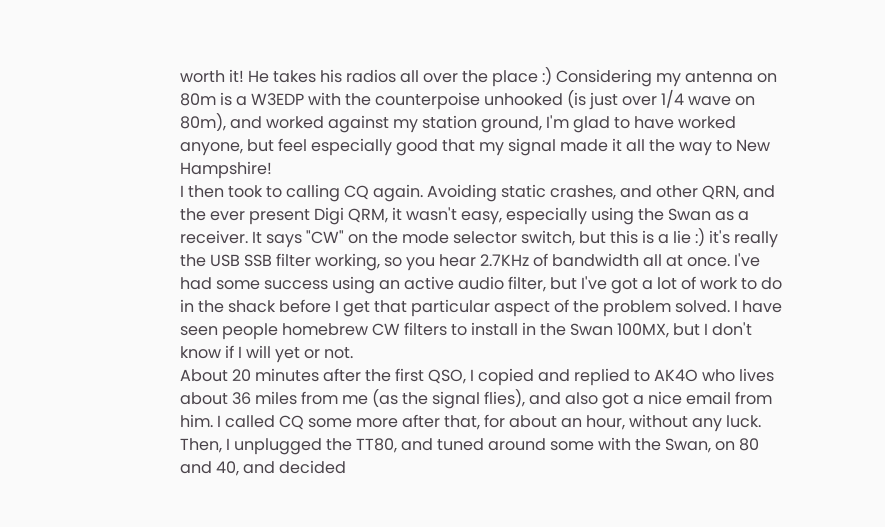worth it! He takes his radios all over the place :) Considering my antenna on 80m is a W3EDP with the counterpoise unhooked (is just over 1/4 wave on 80m), and worked against my station ground, I'm glad to have worked anyone, but feel especially good that my signal made it all the way to New Hampshire!
I then took to calling CQ again. Avoiding static crashes, and other QRN, and the ever present Digi QRM, it wasn't easy, especially using the Swan as a receiver. It says "CW" on the mode selector switch, but this is a lie :) it's really the USB SSB filter working, so you hear 2.7KHz of bandwidth all at once. I've had some success using an active audio filter, but I've got a lot of work to do in the shack before I get that particular aspect of the problem solved. I have seen people homebrew CW filters to install in the Swan 100MX, but I don't know if I will yet or not.
About 20 minutes after the first QSO, I copied and replied to AK4O who lives about 36 miles from me (as the signal flies), and also got a nice email from him. I called CQ some more after that, for about an hour, without any luck.
Then, I unplugged the TT80, and tuned around some with the Swan, on 80 and 40, and decided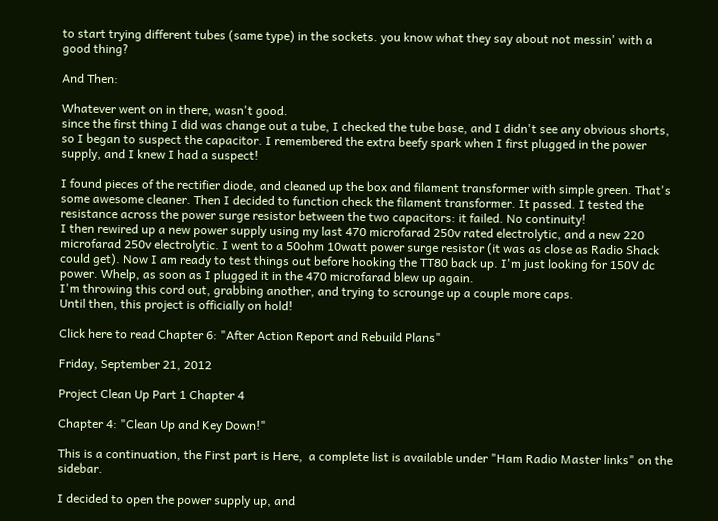to start trying different tubes (same type) in the sockets. you know what they say about not messin' with a good thing?

And Then:

Whatever went on in there, wasn't good.
since the first thing I did was change out a tube, I checked the tube base, and I didn't see any obvious shorts, so I began to suspect the capacitor. I remembered the extra beefy spark when I first plugged in the power supply, and I knew I had a suspect!

I found pieces of the rectifier diode, and cleaned up the box and filament transformer with simple green. That's some awesome cleaner. Then I decided to function check the filament transformer. It passed. I tested the resistance across the power surge resistor between the two capacitors: it failed. No continuity!
I then rewired up a new power supply using my last 470 microfarad 250v rated electrolytic, and a new 220 microfarad 250v electrolytic. I went to a 50ohm 10watt power surge resistor (it was as close as Radio Shack could get). Now I am ready to test things out before hooking the TT80 back up. I'm just looking for 150V dc power. Whelp, as soon as I plugged it in the 470 microfarad blew up again.
I'm throwing this cord out, grabbing another, and trying to scrounge up a couple more caps.
Until then, this project is officially on hold!

Click here to read Chapter 6: "After Action Report and Rebuild Plans"

Friday, September 21, 2012

Project Clean Up Part 1 Chapter 4

Chapter 4: "Clean Up and Key Down!"

This is a continuation, the First part is Here,  a complete list is available under "Ham Radio Master links" on the sidebar.

I decided to open the power supply up, and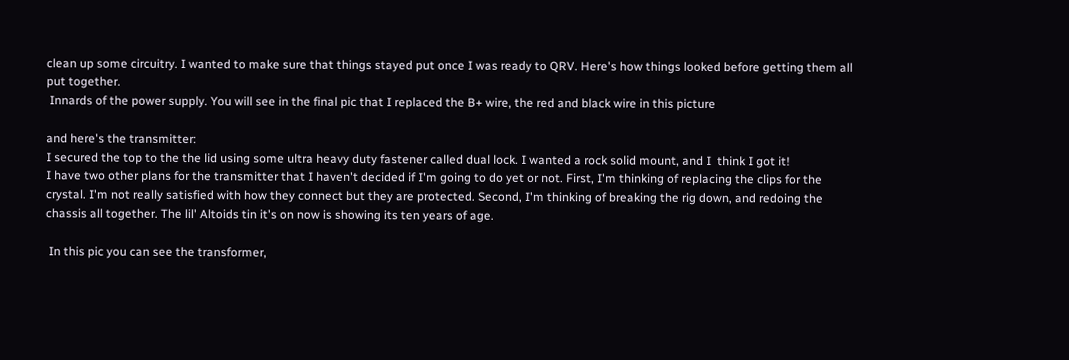clean up some circuitry. I wanted to make sure that things stayed put once I was ready to QRV. Here's how things looked before getting them all put together.
 Innards of the power supply. You will see in the final pic that I replaced the B+ wire, the red and black wire in this picture

and here's the transmitter:
I secured the top to the the lid using some ultra heavy duty fastener called dual lock. I wanted a rock solid mount, and I  think I got it!
I have two other plans for the transmitter that I haven't decided if I'm going to do yet or not. First, I'm thinking of replacing the clips for the crystal. I'm not really satisfied with how they connect but they are protected. Second, I'm thinking of breaking the rig down, and redoing the chassis all together. The lil' Altoids tin it's on now is showing its ten years of age.

 In this pic you can see the transformer,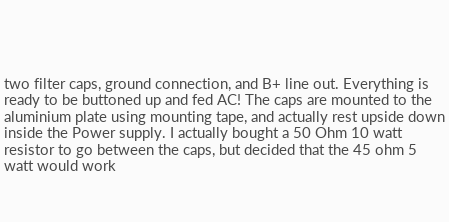two filter caps, ground connection, and B+ line out. Everything is ready to be buttoned up and fed AC! The caps are mounted to the aluminium plate using mounting tape, and actually rest upside down inside the Power supply. I actually bought a 50 Ohm 10 watt resistor to go between the caps, but decided that the 45 ohm 5 watt would work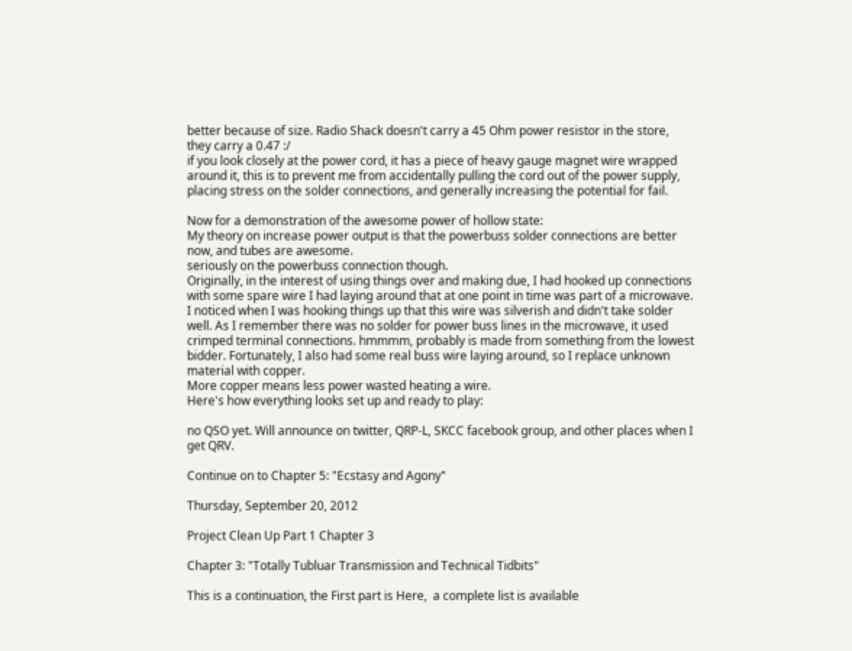better because of size. Radio Shack doesn't carry a 45 Ohm power resistor in the store, they carry a 0.47 :/
if you look closely at the power cord, it has a piece of heavy gauge magnet wire wrapped around it, this is to prevent me from accidentally pulling the cord out of the power supply, placing stress on the solder connections, and generally increasing the potential for fail.

Now for a demonstration of the awesome power of hollow state:
My theory on increase power output is that the powerbuss solder connections are better now, and tubes are awesome.
seriously on the powerbuss connection though.
Originally, in the interest of using things over and making due, I had hooked up connections with some spare wire I had laying around that at one point in time was part of a microwave. I noticed when I was hooking things up that this wire was silverish and didn't take solder well. As I remember there was no solder for power buss lines in the microwave, it used crimped terminal connections. hmmmm, probably is made from something from the lowest bidder. Fortunately, I also had some real buss wire laying around, so I replace unknown material with copper.
More copper means less power wasted heating a wire.
Here's how everything looks set up and ready to play:

no QSO yet. Will announce on twitter, QRP-L, SKCC facebook group, and other places when I get QRV.

Continue on to Chapter 5: "Ecstasy and Agony"

Thursday, September 20, 2012

Project Clean Up Part 1 Chapter 3

Chapter 3: "Totally Tubluar Transmission and Technical Tidbits"

This is a continuation, the First part is Here,  a complete list is available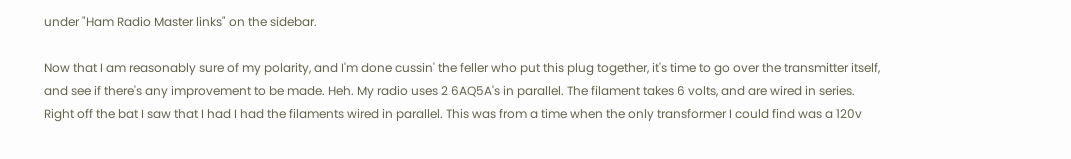under "Ham Radio Master links" on the sidebar.

Now that I am reasonably sure of my polarity, and I'm done cussin' the feller who put this plug together, it's time to go over the transmitter itself, and see if there's any improvement to be made. Heh. My radio uses 2 6AQ5A's in parallel. The filament takes 6 volts, and are wired in series. Right off the bat I saw that I had I had the filaments wired in parallel. This was from a time when the only transformer I could find was a 120v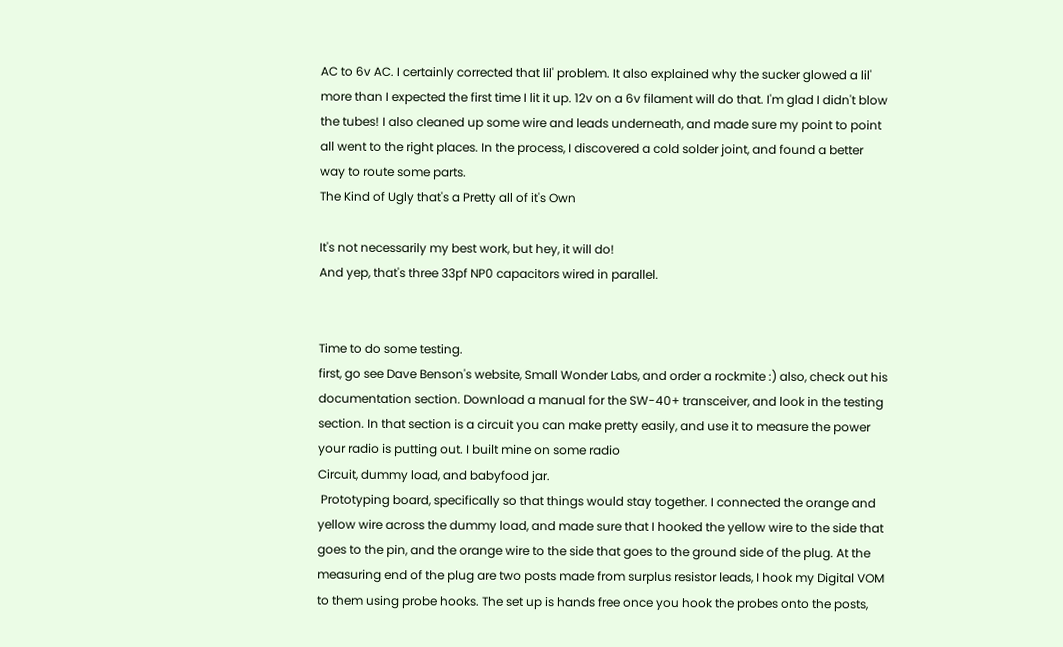AC to 6v AC. I certainly corrected that lil' problem. It also explained why the sucker glowed a lil' more than I expected the first time I lit it up. 12v on a 6v filament will do that. I'm glad I didn't blow the tubes! I also cleaned up some wire and leads underneath, and made sure my point to point all went to the right places. In the process, I discovered a cold solder joint, and found a better way to route some parts.
The Kind of Ugly that's a Pretty all of it's Own

It's not necessarily my best work, but hey, it will do!
And yep, that's three 33pf NP0 capacitors wired in parallel.


Time to do some testing.
first, go see Dave Benson's website, Small Wonder Labs, and order a rockmite :) also, check out his documentation section. Download a manual for the SW-40+ transceiver, and look in the testing section. In that section is a circuit you can make pretty easily, and use it to measure the power your radio is putting out. I built mine on some radio
Circuit, dummy load, and babyfood jar.
 Prototyping board, specifically so that things would stay together. I connected the orange and yellow wire across the dummy load, and made sure that I hooked the yellow wire to the side that goes to the pin, and the orange wire to the side that goes to the ground side of the plug. At the measuring end of the plug are two posts made from surplus resistor leads, I hook my Digital VOM to them using probe hooks. The set up is hands free once you hook the probes onto the posts,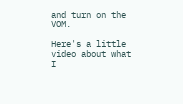and turn on the VOM.

Here's a little video about what I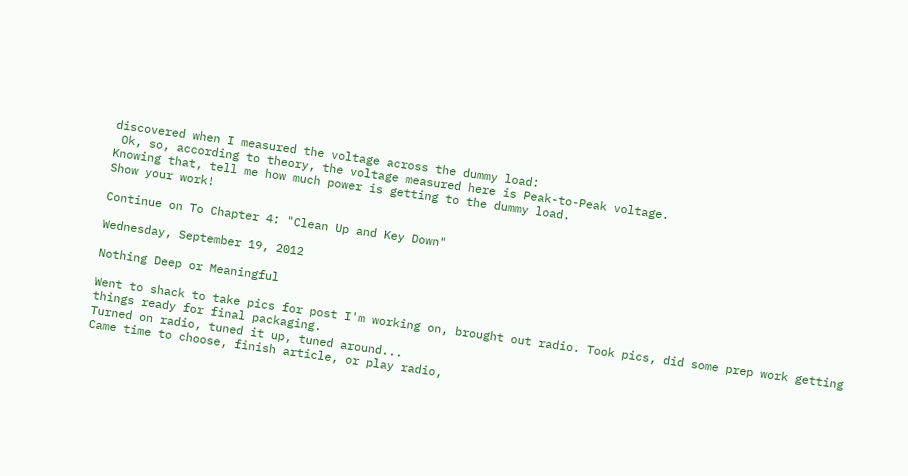discovered when I measured the voltage across the dummy load:
 Ok, so, according to theory, the voltage measured here is Peak-to-Peak voltage.
Knowing that, tell me how much power is getting to the dummy load.
Show your work!

Continue on To Chapter 4: "Clean Up and Key Down"

Wednesday, September 19, 2012

Nothing Deep or Meaningful

Went to shack to take pics for post I'm working on, brought out radio. Took pics, did some prep work getting things ready for final packaging.
Turned on radio, tuned it up, tuned around...
Came time to choose, finish article, or play radio,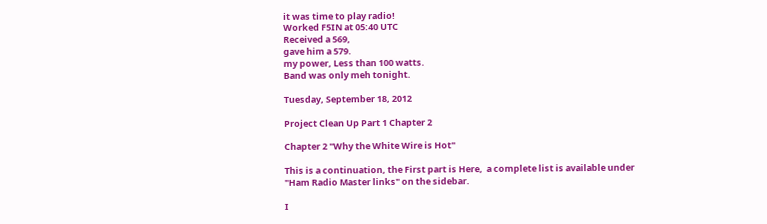it was time to play radio!
Worked F5IN at 05:40 UTC
Received a 569,
gave him a 579.
my power, Less than 100 watts.
Band was only meh tonight.

Tuesday, September 18, 2012

Project Clean Up Part 1 Chapter 2

Chapter 2 "Why the White Wire is Hot"

This is a continuation, the First part is Here,  a complete list is available under "Ham Radio Master links" on the sidebar.

I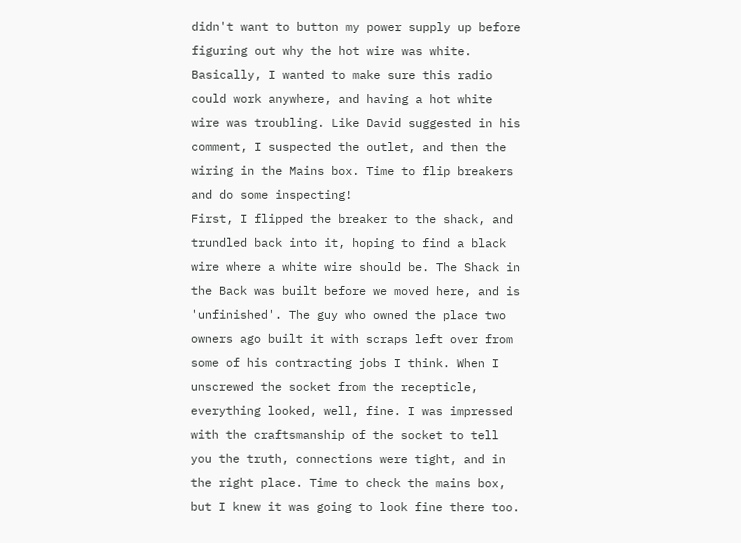didn't want to button my power supply up before figuring out why the hot wire was white. Basically, I wanted to make sure this radio could work anywhere, and having a hot white wire was troubling. Like David suggested in his comment, I suspected the outlet, and then the wiring in the Mains box. Time to flip breakers and do some inspecting!
First, I flipped the breaker to the shack, and trundled back into it, hoping to find a black wire where a white wire should be. The Shack in the Back was built before we moved here, and is 'unfinished'. The guy who owned the place two owners ago built it with scraps left over from some of his contracting jobs I think. When I unscrewed the socket from the recepticle, everything looked, well, fine. I was impressed with the craftsmanship of the socket to tell you the truth, connections were tight, and in the right place. Time to check the mains box, but I knew it was going to look fine there too.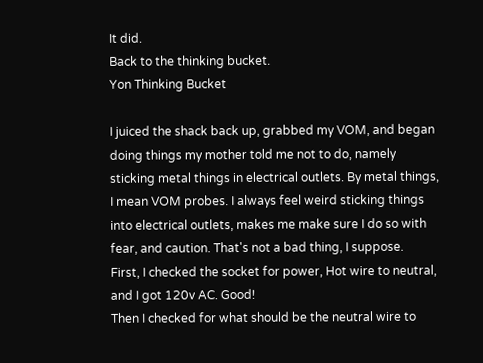It did.
Back to the thinking bucket.
Yon Thinking Bucket

I juiced the shack back up, grabbed my VOM, and began doing things my mother told me not to do, namely sticking metal things in electrical outlets. By metal things, I mean VOM probes. I always feel weird sticking things into electrical outlets, makes me make sure I do so with fear, and caution. That's not a bad thing, I suppose.
First, I checked the socket for power, Hot wire to neutral, and I got 120v AC. Good!
Then I checked for what should be the neutral wire to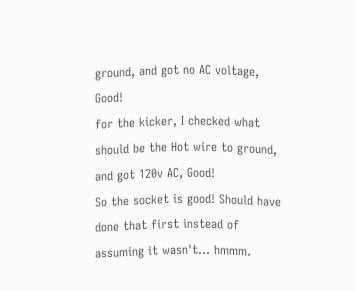ground, and got no AC voltage, Good!
for the kicker, I checked what should be the Hot wire to ground, and got 120v AC, Good!
So the socket is good! Should have done that first instead of assuming it wasn't... hmmm.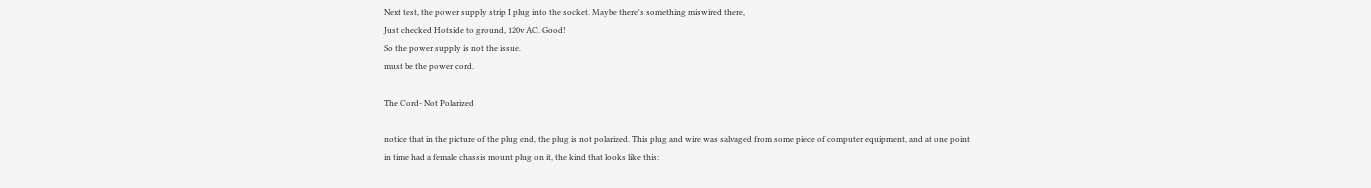Next test, the power supply strip I plug into the socket. Maybe there's something miswired there,
Just checked Hotside to ground, 120v AC. Good!
So the power supply is not the issue.
must be the power cord.

The Cord- Not Polarized

notice that in the picture of the plug end, the plug is not polarized. This plug and wire was salvaged from some piece of computer equipment, and at one point in time had a female chassis mount plug on it, the kind that looks like this: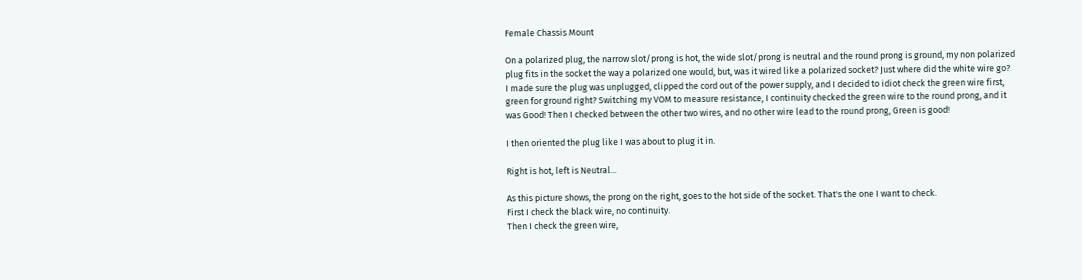Female Chassis Mount

On a polarized plug, the narrow slot/prong is hot, the wide slot/prong is neutral and the round prong is ground, my non polarized plug fits in the socket the way a polarized one would, but, was it wired like a polarized socket? Just where did the white wire go?
I made sure the plug was unplugged, clipped the cord out of the power supply, and I decided to idiot check the green wire first, green for ground right? Switching my VOM to measure resistance, I continuity checked the green wire to the round prong, and it was Good! Then I checked between the other two wires, and no other wire lead to the round prong, Green is good!

I then oriented the plug like I was about to plug it in.

Right is hot, left is Neutral...

As this picture shows, the prong on the right, goes to the hot side of the socket. That's the one I want to check.
First I check the black wire, no continuity.
Then I check the green wire,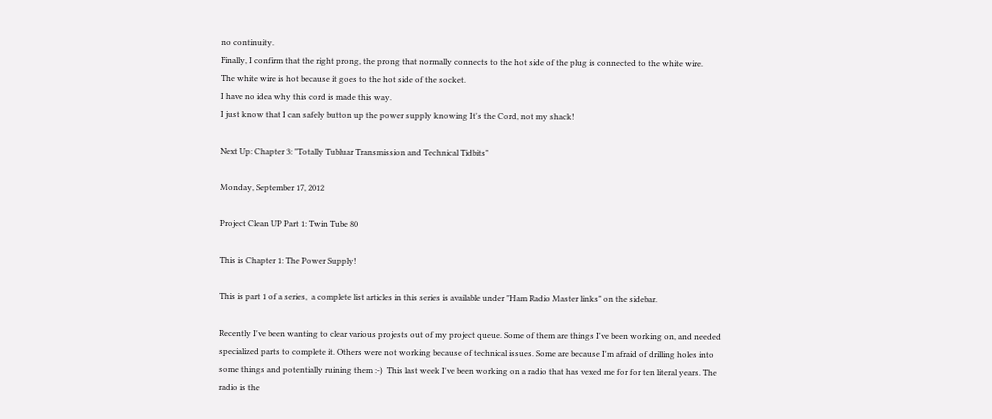no continuity.
Finally, I confirm that the right prong, the prong that normally connects to the hot side of the plug is connected to the white wire.
The white wire is hot because it goes to the hot side of the socket.
I have no idea why this cord is made this way.
I just know that I can safely button up the power supply knowing It's the Cord, not my shack!

Next Up: Chapter 3: "Totally Tubluar Transmission and Technical Tidbits"

Monday, September 17, 2012

Project Clean UP Part 1: Twin Tube 80

This is Chapter 1: The Power Supply!

This is part 1 of a series,  a complete list articles in this series is available under "Ham Radio Master links" on the sidebar.

Recently I've been wanting to clear various projests out of my project queue. Some of them are things I've been working on, and needed specialized parts to complete it. Others were not working because of technical issues. Some are because I'm afraid of drilling holes into some things and potentially ruining them :-)  This last week I've been working on a radio that has vexed me for for ten literal years. The radio is the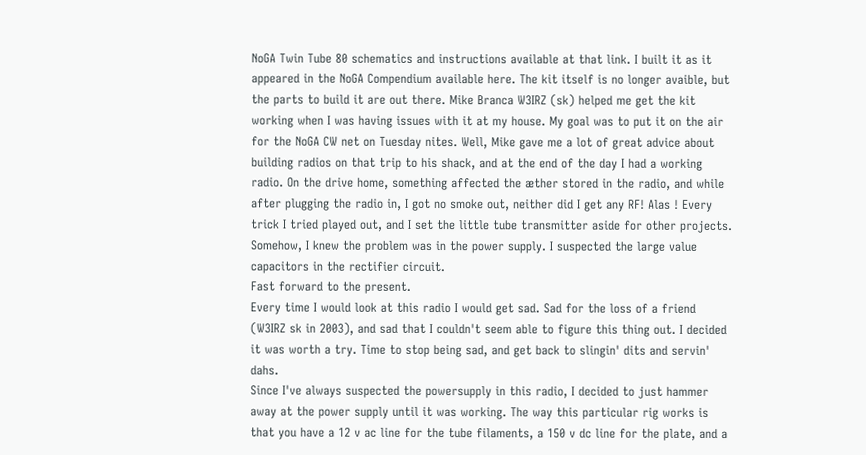NoGA Twin Tube 80 schematics and instructions available at that link. I built it as it appeared in the NoGA Compendium available here. The kit itself is no longer avaible, but the parts to build it are out there. Mike Branca W3IRZ (sk) helped me get the kit working when I was having issues with it at my house. My goal was to put it on the air for the NoGA CW net on Tuesday nites. Well, Mike gave me a lot of great advice about building radios on that trip to his shack, and at the end of the day I had a working radio. On the drive home, something affected the æther stored in the radio, and while after plugging the radio in, I got no smoke out, neither did I get any RF! Alas ! Every trick I tried played out, and I set the little tube transmitter aside for other projects. Somehow, I knew the problem was in the power supply. I suspected the large value capacitors in the rectifier circuit.
Fast forward to the present.
Every time I would look at this radio I would get sad. Sad for the loss of a friend (W3IRZ sk in 2003), and sad that I couldn't seem able to figure this thing out. I decided it was worth a try. Time to stop being sad, and get back to slingin' dits and servin' dahs.
Since I've always suspected the powersupply in this radio, I decided to just hammer away at the power supply until it was working. The way this particular rig works is that you have a 12 v ac line for the tube filaments, a 150 v dc line for the plate, and a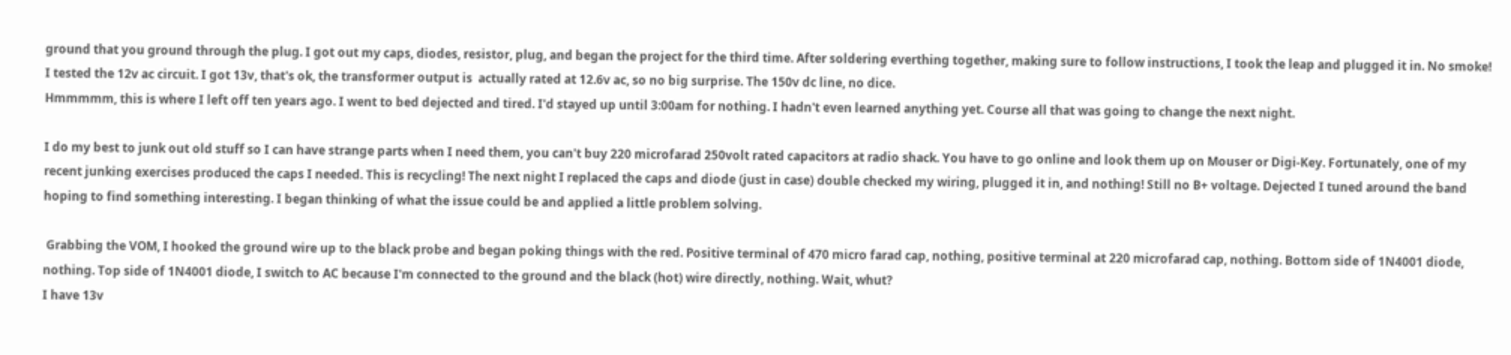ground that you ground through the plug. I got out my caps, diodes, resistor, plug, and began the project for the third time. After soldering everthing together, making sure to follow instructions, I took the leap and plugged it in. No smoke! I tested the 12v ac circuit. I got 13v, that's ok, the transformer output is  actually rated at 12.6v ac, so no big surprise. The 150v dc line, no dice.
Hmmmmm, this is where I left off ten years ago. I went to bed dejected and tired. I'd stayed up until 3:00am for nothing. I hadn't even learned anything yet. Course all that was going to change the next night.

I do my best to junk out old stuff so I can have strange parts when I need them, you can't buy 220 microfarad 250volt rated capacitors at radio shack. You have to go online and look them up on Mouser or Digi-Key. Fortunately, one of my recent junking exercises produced the caps I needed. This is recycling! The next night I replaced the caps and diode (just in case) double checked my wiring, plugged it in, and nothing! Still no B+ voltage. Dejected I tuned around the band hoping to find something interesting. I began thinking of what the issue could be and applied a little problem solving.

 Grabbing the VOM, I hooked the ground wire up to the black probe and began poking things with the red. Positive terminal of 470 micro farad cap, nothing, positive terminal at 220 microfarad cap, nothing. Bottom side of 1N4001 diode, nothing. Top side of 1N4001 diode, I switch to AC because I'm connected to the ground and the black (hot) wire directly, nothing. Wait, whut?
I have 13v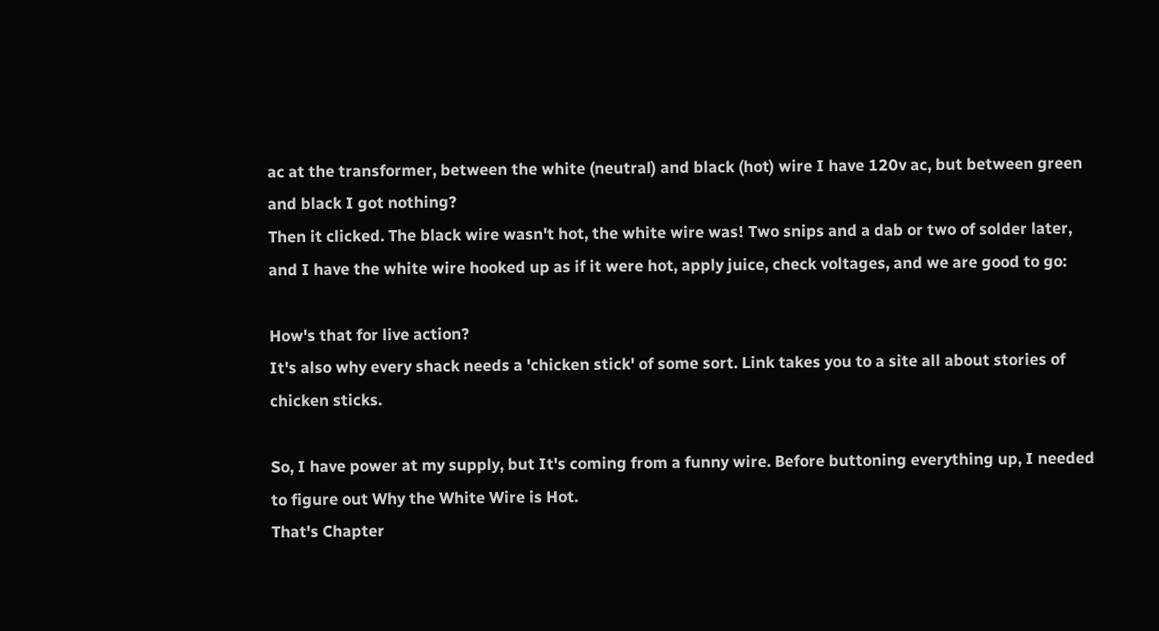ac at the transformer, between the white (neutral) and black (hot) wire I have 120v ac, but between green and black I got nothing?
Then it clicked. The black wire wasn't hot, the white wire was! Two snips and a dab or two of solder later, and I have the white wire hooked up as if it were hot, apply juice, check voltages, and we are good to go:

How's that for live action?
It's also why every shack needs a 'chicken stick' of some sort. Link takes you to a site all about stories of chicken sticks.

So, I have power at my supply, but It's coming from a funny wire. Before buttoning everything up, I needed to figure out Why the White Wire is Hot.
That's Chapter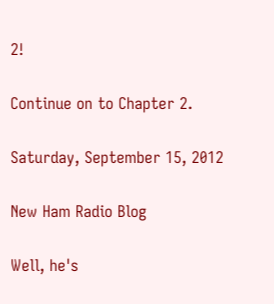2!

Continue on to Chapter 2.

Saturday, September 15, 2012

New Ham Radio Blog

Well, he's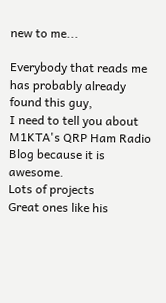new to me...

Everybody that reads me has probably already found this guy,
I need to tell you about M1KTA's QRP Ham Radio Blog because it is awesome.
Lots of projects
Great ones like his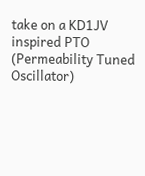take on a KD1JV inspired PTO (Permeability Tuned Oscillator)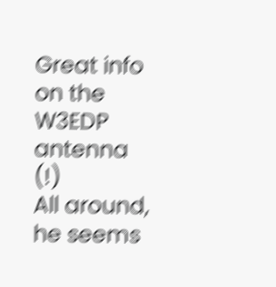Great info on the W3EDP antenna (!)
All around, he seems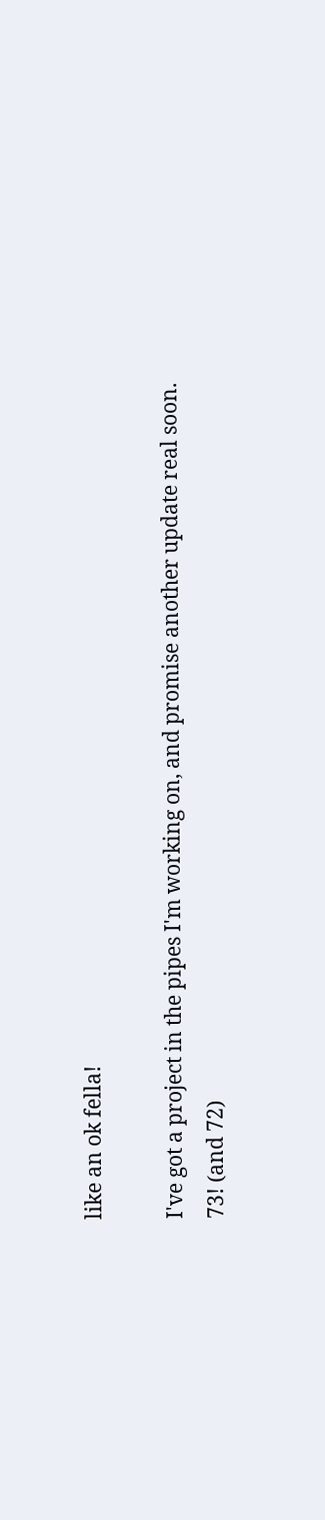like an ok fella!

I've got a project in the pipes I'm working on, and promise another update real soon.
73! (and 72)